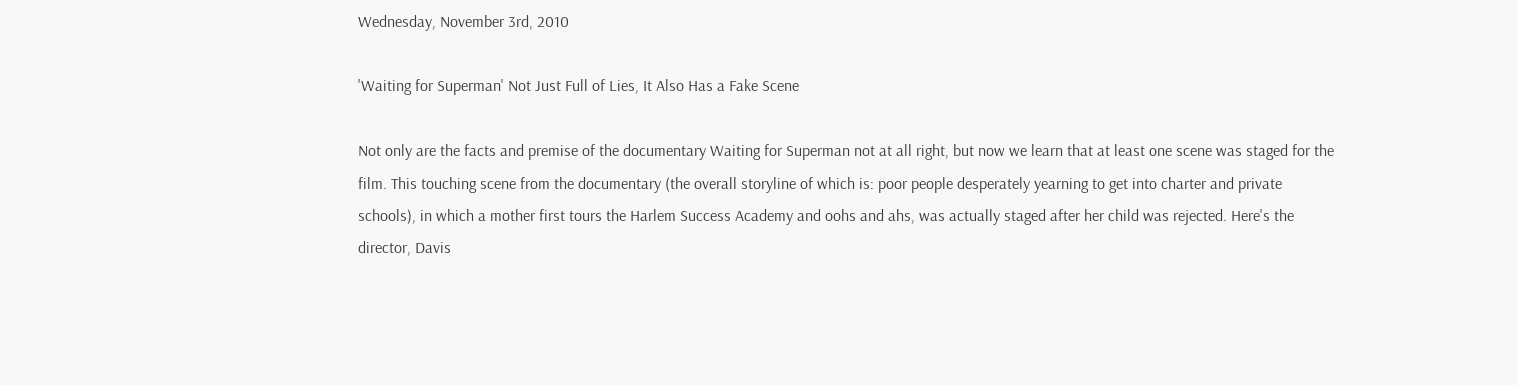Wednesday, November 3rd, 2010

'Waiting for Superman' Not Just Full of Lies, It Also Has a Fake Scene

Not only are the facts and premise of the documentary Waiting for Superman not at all right, but now we learn that at least one scene was staged for the film. This touching scene from the documentary (the overall storyline of which is: poor people desperately yearning to get into charter and private schools), in which a mother first tours the Harlem Success Academy and oohs and ahs, was actually staged after her child was rejected. Here's the director, Davis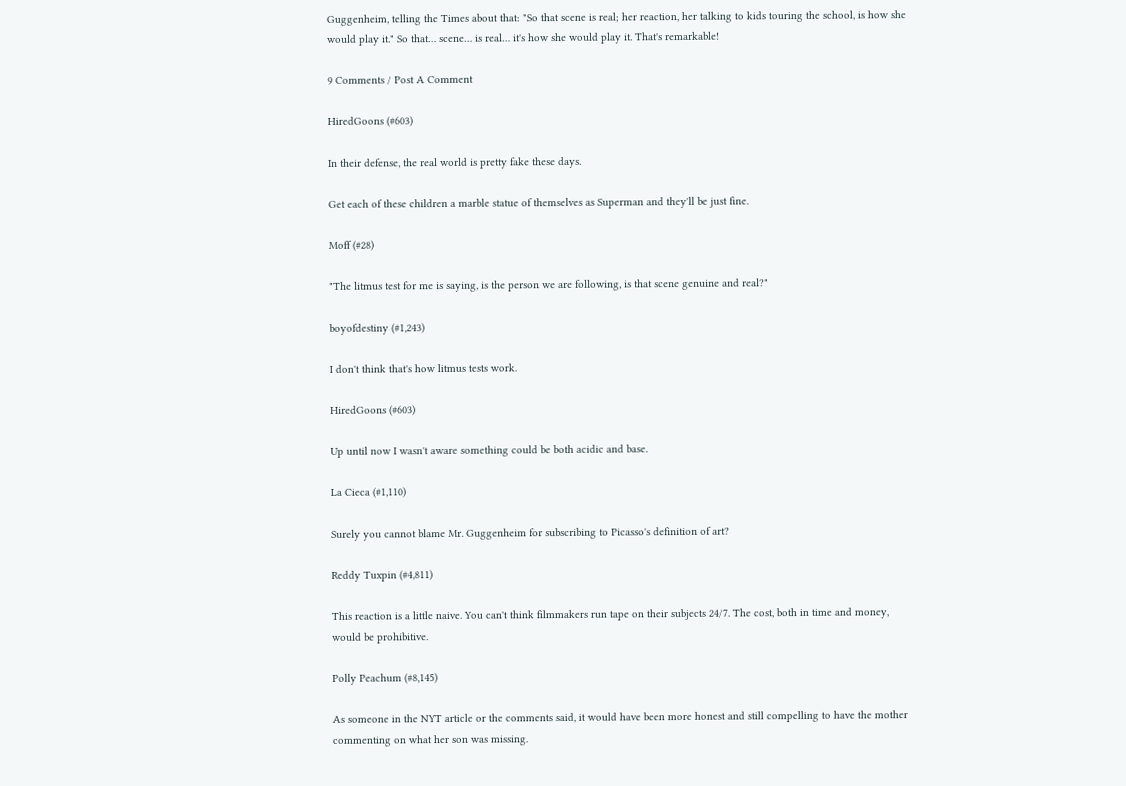Guggenheim, telling the Times about that: "So that scene is real; her reaction, her talking to kids touring the school, is how she would play it." So that… scene… is real… it's how she would play it. That's remarkable!

9 Comments / Post A Comment

HiredGoons (#603)

In their defense, the real world is pretty fake these days.

Get each of these children a marble statue of themselves as Superman and they'll be just fine.

Moff (#28)

"The litmus test for me is saying, is the person we are following, is that scene genuine and real?"

boyofdestiny (#1,243)

I don't think that's how litmus tests work.

HiredGoons (#603)

Up until now I wasn't aware something could be both acidic and base.

La Cieca (#1,110)

Surely you cannot blame Mr. Guggenheim for subscribing to Picasso's definition of art?

Reddy Tuxpin (#4,811)

This reaction is a little naive. You can't think filmmakers run tape on their subjects 24/7. The cost, both in time and money, would be prohibitive.

Polly Peachum (#8,145)

As someone in the NYT article or the comments said, it would have been more honest and still compelling to have the mother commenting on what her son was missing.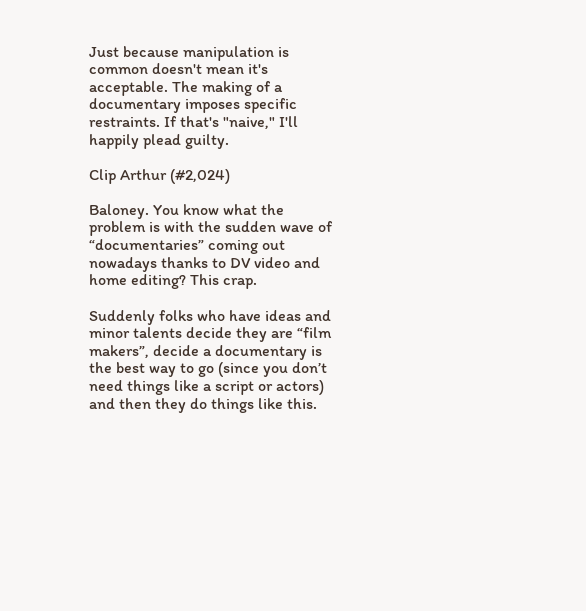Just because manipulation is common doesn't mean it's acceptable. The making of a documentary imposes specific restraints. If that's "naive," I'll happily plead guilty.

Clip Arthur (#2,024)

Baloney. You know what the problem is with the sudden wave of “documentaries” coming out nowadays thanks to DV video and home editing? This crap.

Suddenly folks who have ideas and minor talents decide they are “film makers”, decide a documentary is the best way to go (since you don’t need things like a script or actors) and then they do things like this.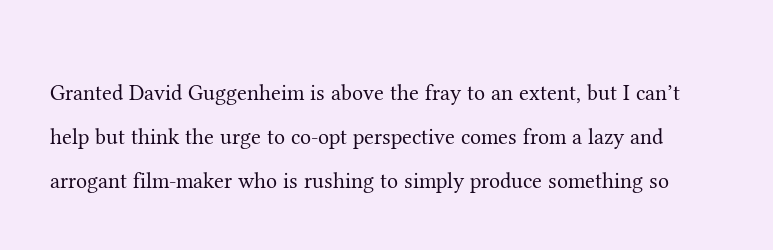Granted David Guggenheim is above the fray to an extent, but I can’t help but think the urge to co-opt perspective comes from a lazy and arrogant film-maker who is rushing to simply produce something so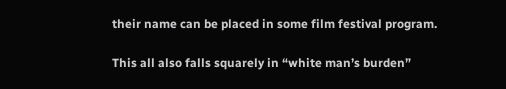their name can be placed in some film festival program.

This all also falls squarely in “white man’s burden”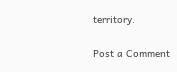territory.

Post a Comment